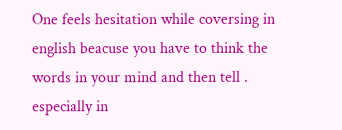One feels hesitation while coversing in english beacuse you have to think the words in your mind and then tell . especially in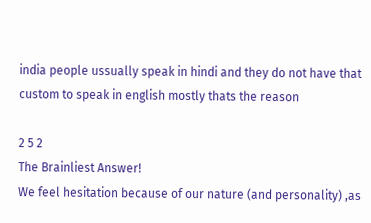india people ussually speak in hindi and they do not have that custom to speak in english mostly thats the reason

2 5 2
The Brainliest Answer!
We feel hesitation because of our nature (and personality) ,as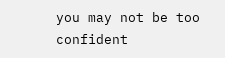you may not be too  confident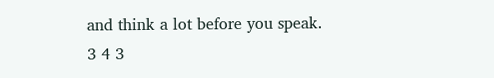and think a lot before you speak.
3 4 3